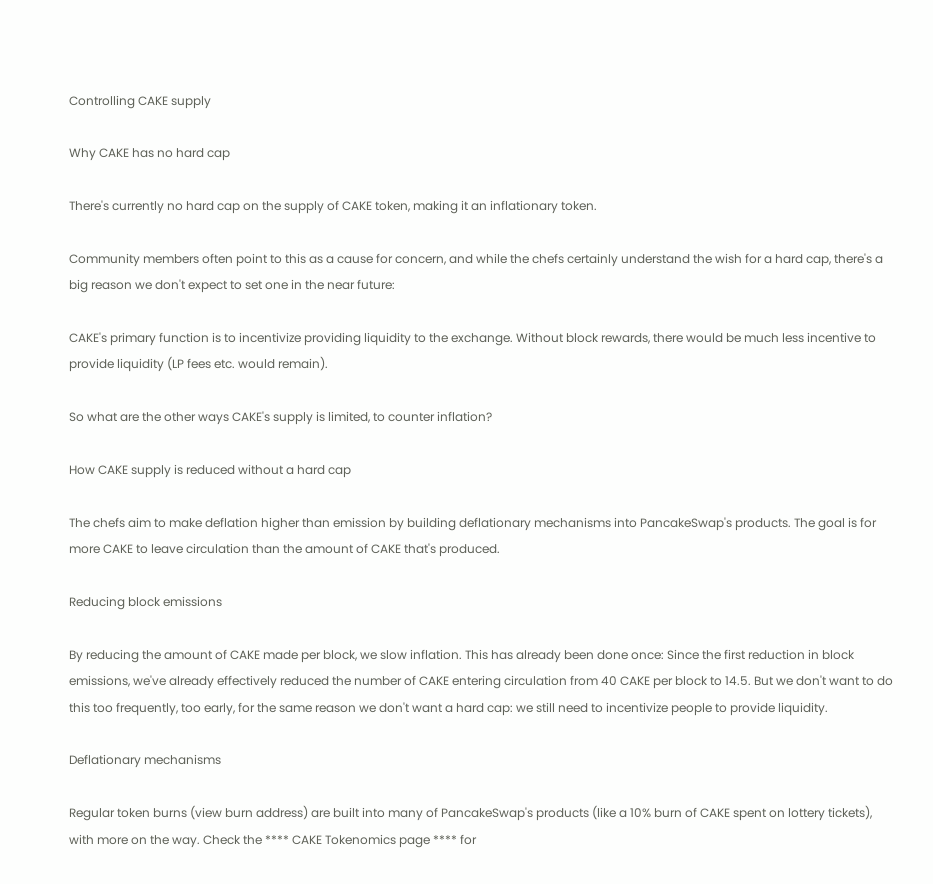Controlling CAKE supply

Why CAKE has no hard cap

There's currently no hard cap on the supply of CAKE token, making it an inflationary token.

Community members often point to this as a cause for concern, and while the chefs certainly understand the wish for a hard cap, there's a big reason we don't expect to set one in the near future:

CAKE's primary function is to incentivize providing liquidity to the exchange. Without block rewards, there would be much less incentive to provide liquidity (LP fees etc. would remain).

So what are the other ways CAKE's supply is limited, to counter inflation?

How CAKE supply is reduced without a hard cap

The chefs aim to make deflation higher than emission by building deflationary mechanisms into PancakeSwap's products. The goal is for more CAKE to leave circulation than the amount of CAKE that's produced.

Reducing block emissions

By reducing the amount of CAKE made per block, we slow inflation. This has already been done once: Since the first reduction in block emissions, we've already effectively reduced the number of CAKE entering circulation from 40 CAKE per block to 14.5. But we don't want to do this too frequently, too early, for the same reason we don't want a hard cap: we still need to incentivize people to provide liquidity.

Deflationary mechanisms

Regular token burns (view burn address) are built into many of PancakeSwap's products (like a 10% burn of CAKE spent on lottery tickets), with more on the way. Check the **** CAKE Tokenomics page **** for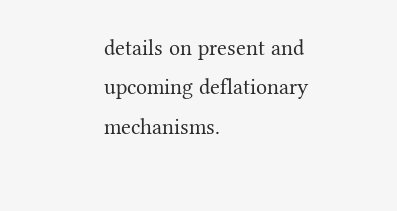details on present and upcoming deflationary mechanisms.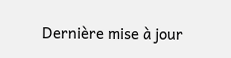Dernière mise à jour